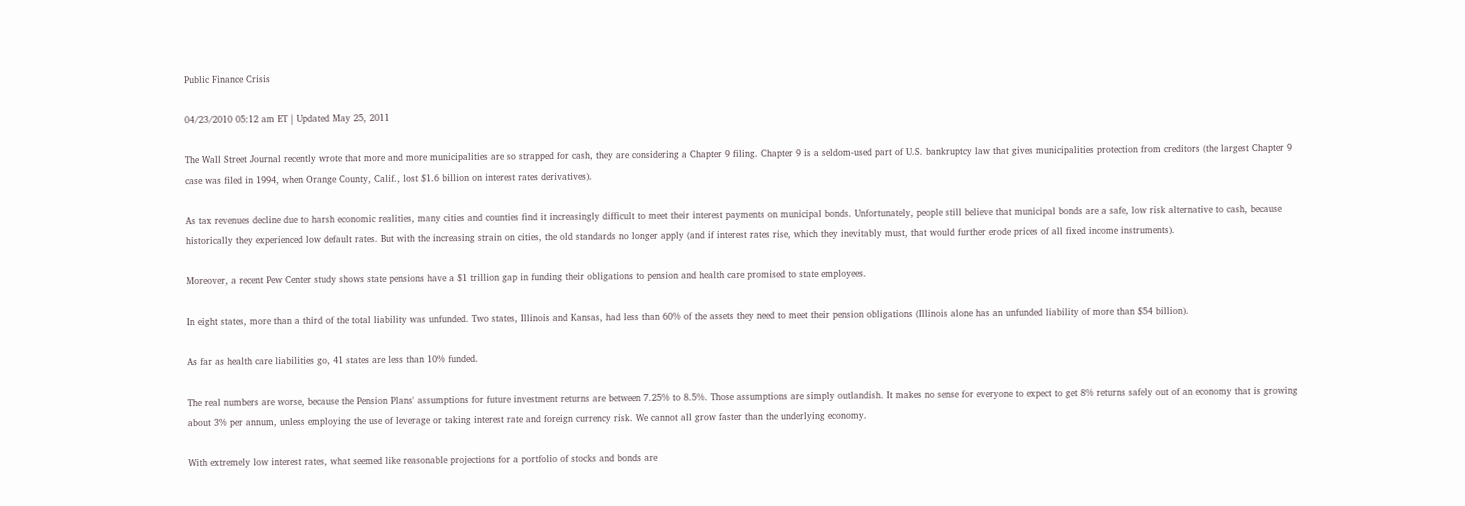Public Finance Crisis

04/23/2010 05:12 am ET | Updated May 25, 2011

The Wall Street Journal recently wrote that more and more municipalities are so strapped for cash, they are considering a Chapter 9 filing. Chapter 9 is a seldom-used part of U.S. bankruptcy law that gives municipalities protection from creditors (the largest Chapter 9 case was filed in 1994, when Orange County, Calif., lost $1.6 billion on interest rates derivatives).

As tax revenues decline due to harsh economic realities, many cities and counties find it increasingly difficult to meet their interest payments on municipal bonds. Unfortunately, people still believe that municipal bonds are a safe, low risk alternative to cash, because historically they experienced low default rates. But with the increasing strain on cities, the old standards no longer apply (and if interest rates rise, which they inevitably must, that would further erode prices of all fixed income instruments).

Moreover, a recent Pew Center study shows state pensions have a $1 trillion gap in funding their obligations to pension and health care promised to state employees.

In eight states, more than a third of the total liability was unfunded. Two states, Illinois and Kansas, had less than 60% of the assets they need to meet their pension obligations (Illinois alone has an unfunded liability of more than $54 billion).

As far as health care liabilities go, 41 states are less than 10% funded.

The real numbers are worse, because the Pension Plans' assumptions for future investment returns are between 7.25% to 8.5%. Those assumptions are simply outlandish. It makes no sense for everyone to expect to get 8% returns safely out of an economy that is growing about 3% per annum, unless employing the use of leverage or taking interest rate and foreign currency risk. We cannot all grow faster than the underlying economy.

With extremely low interest rates, what seemed like reasonable projections for a portfolio of stocks and bonds are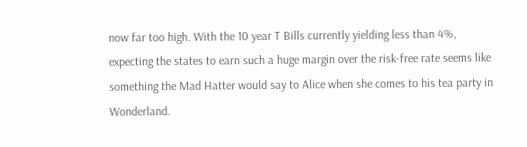now far too high. With the 10 year T Bills currently yielding less than 4%, expecting the states to earn such a huge margin over the risk-free rate seems like something the Mad Hatter would say to Alice when she comes to his tea party in Wonderland.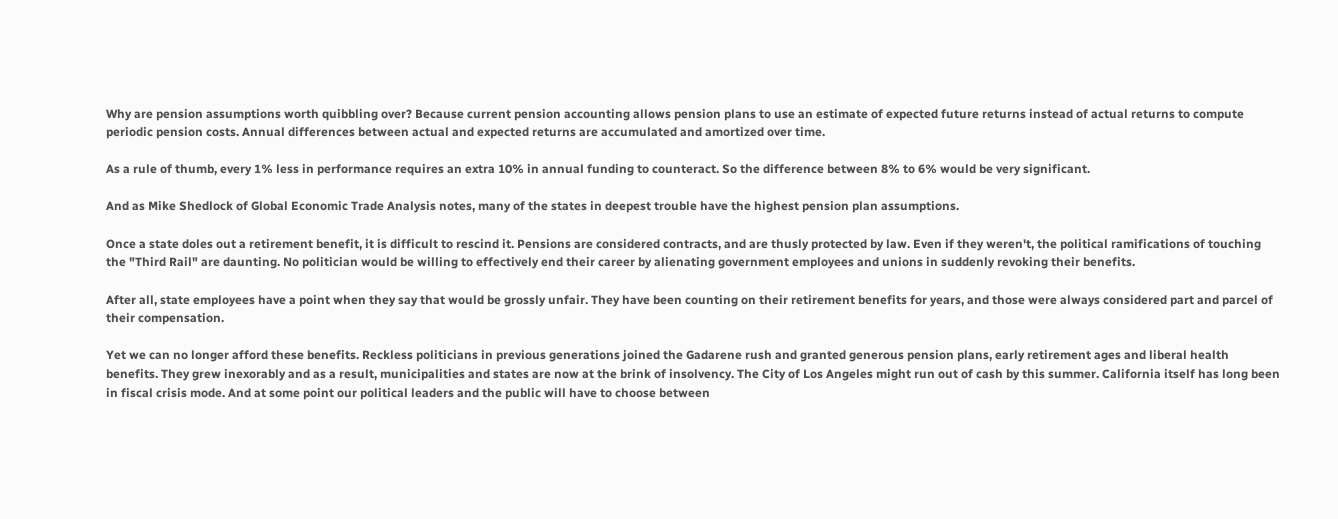Why are pension assumptions worth quibbling over? Because current pension accounting allows pension plans to use an estimate of expected future returns instead of actual returns to compute periodic pension costs. Annual differences between actual and expected returns are accumulated and amortized over time.

As a rule of thumb, every 1% less in performance requires an extra 10% in annual funding to counteract. So the difference between 8% to 6% would be very significant.

And as Mike Shedlock of Global Economic Trade Analysis notes, many of the states in deepest trouble have the highest pension plan assumptions.

Once a state doles out a retirement benefit, it is difficult to rescind it. Pensions are considered contracts, and are thusly protected by law. Even if they weren't, the political ramifications of touching the "Third Rail" are daunting. No politician would be willing to effectively end their career by alienating government employees and unions in suddenly revoking their benefits.

After all, state employees have a point when they say that would be grossly unfair. They have been counting on their retirement benefits for years, and those were always considered part and parcel of their compensation.

Yet we can no longer afford these benefits. Reckless politicians in previous generations joined the Gadarene rush and granted generous pension plans, early retirement ages and liberal health benefits. They grew inexorably and as a result, municipalities and states are now at the brink of insolvency. The City of Los Angeles might run out of cash by this summer. California itself has long been in fiscal crisis mode. And at some point our political leaders and the public will have to choose between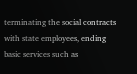terminating the social contracts with state employees, ending basic services such as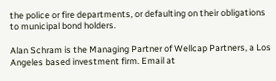the police or fire departments, or defaulting on their obligations to municipal bond holders.

Alan Schram is the Managing Partner of Wellcap Partners, a Los Angeles based investment firm. Email at